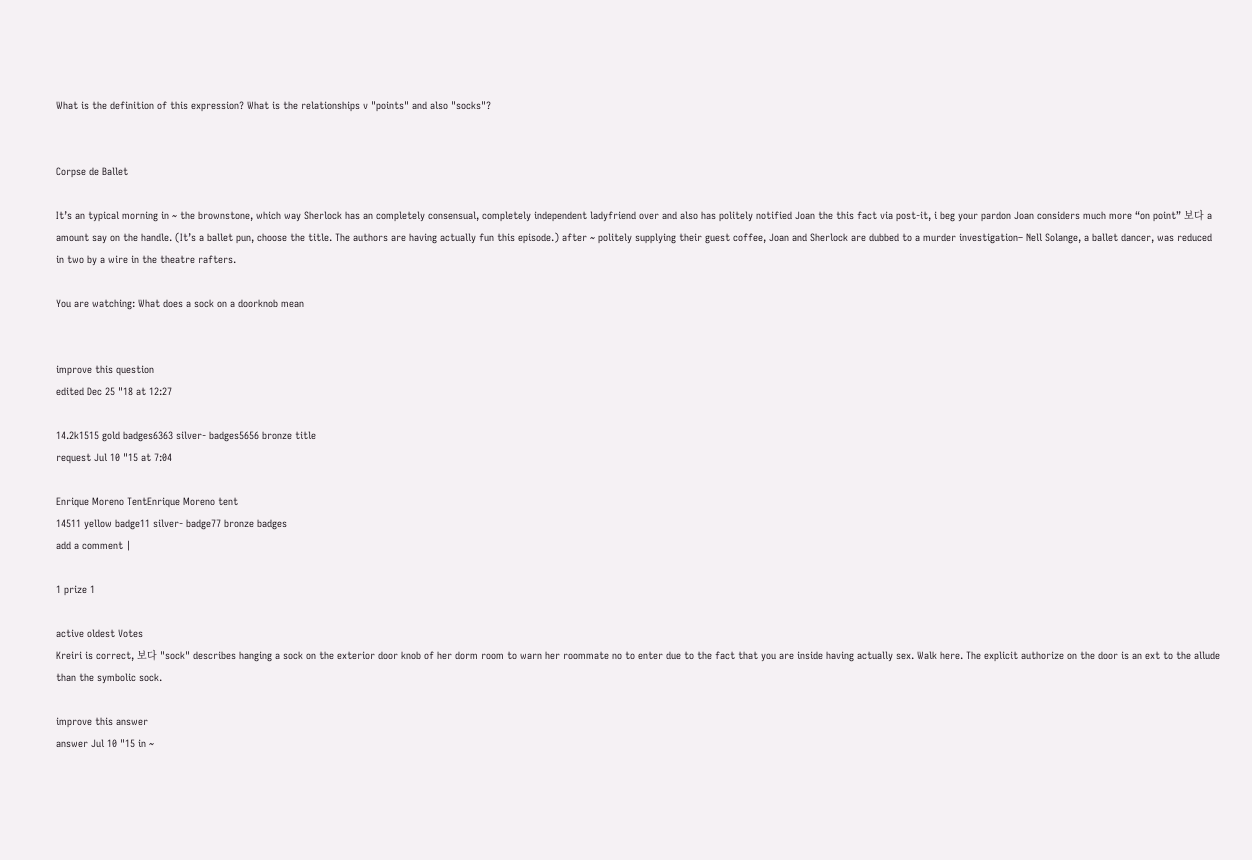What is the definition of this expression? What is the relationships v "points" and also "socks"?


Corpse de Ballet

It’s an typical morning in ~ the brownstone, which way Sherlock has an completely consensual, completely independent ladyfriend over and also has politely notified Joan the this fact via post-it, i beg your pardon Joan considers much more “on point” 보다 a amount say on the handle. (It’s a ballet pun, choose the title. The authors are having actually fun this episode.) after ~ politely supplying their guest coffee, Joan and Sherlock are dubbed to a murder investigation– Nell Solange, a ballet dancer, was reduced in two by a wire in the theatre rafters.

You are watching: What does a sock on a doorknob mean


improve this question
edited Dec 25 "18 at 12:27

14.2k1515 gold badges6363 silver- badges5656 bronze title
request Jul 10 "15 at 7:04

Enrique Moreno TentEnrique Moreno tent
14511 yellow badge11 silver- badge77 bronze badges
add a comment |

1 prize 1

active oldest Votes
Kreiri is correct, 보다 "sock" describes hanging a sock on the exterior door knob of her dorm room to warn her roommate no to enter due to the fact that you are inside having actually sex. Walk here. The explicit authorize on the door is an ext to the allude than the symbolic sock.

improve this answer
answer Jul 10 "15 in ~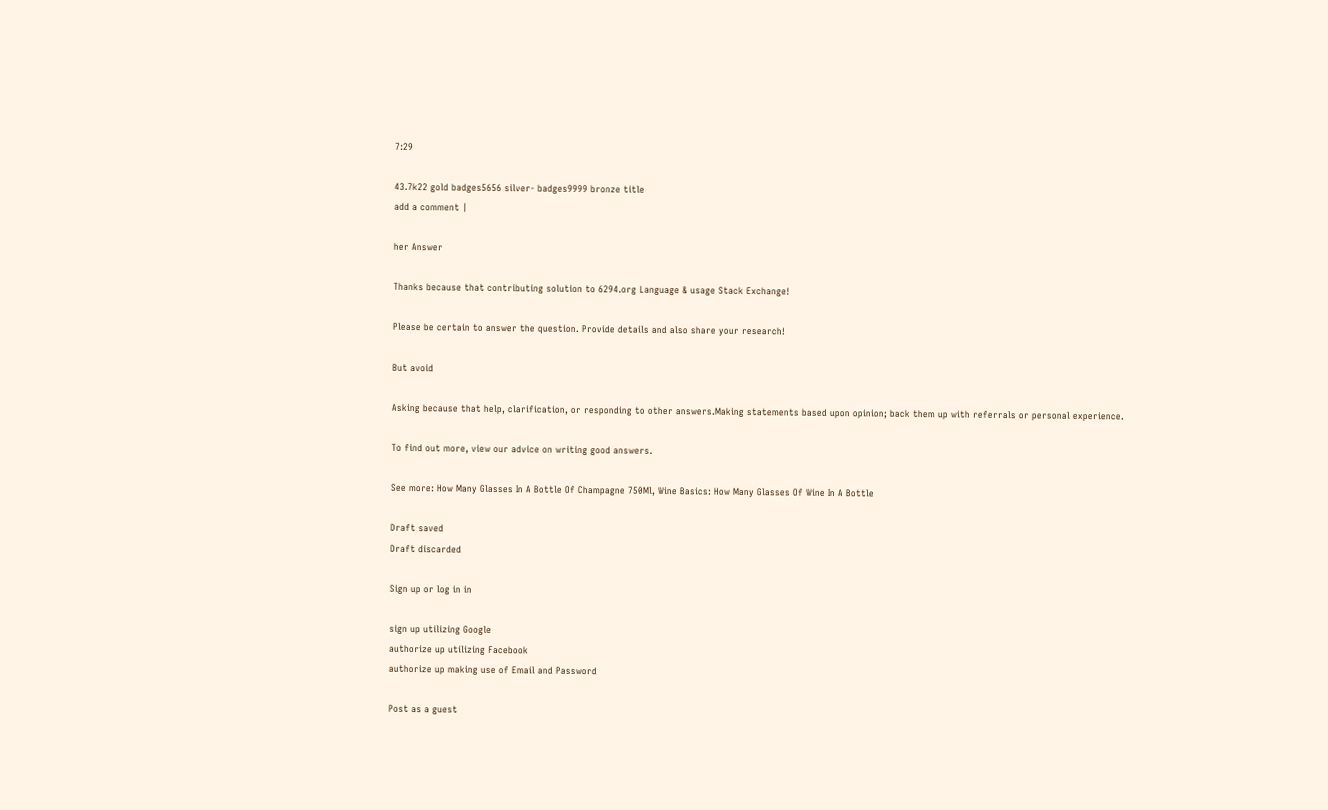7:29

43.7k22 gold badges5656 silver- badges9999 bronze title
add a comment |

her Answer

Thanks because that contributing solution to 6294.org Language & usage Stack Exchange!

Please be certain to answer the question. Provide details and also share your research!

But avoid

Asking because that help, clarification, or responding to other answers.Making statements based upon opinion; back them up with referrals or personal experience.

To find out more, view our advice on writing good answers.

See more: How Many Glasses In A Bottle Of Champagne 750Ml, Wine Basics: How Many Glasses Of Wine In A Bottle

Draft saved
Draft discarded

Sign up or log in in

sign up utilizing Google
authorize up utilizing Facebook
authorize up making use of Email and Password

Post as a guest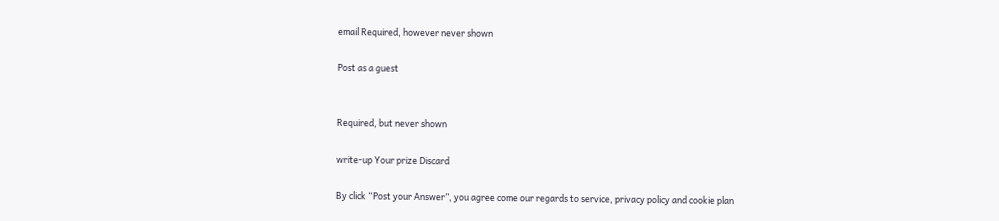email Required, however never shown

Post as a guest


Required, but never shown

write-up Your prize Discard

By click “Post your Answer”, you agree come our regards to service, privacy policy and cookie plan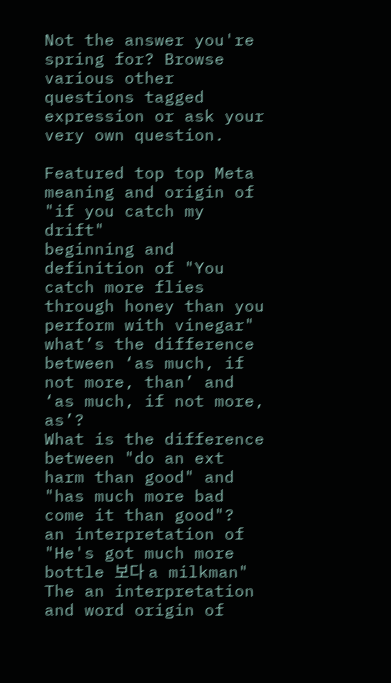Not the answer you're spring for? Browse various other questions tagged expression or ask your very own question.

Featured top top Meta
meaning and origin of "if you catch my drift"
beginning and definition of "You catch more flies through honey than you perform with vinegar"
what’s the difference between ‘as much, if not more, than’ and ‘as much, if not more, as’?
What is the difference between "do an ext harm than good" and "has much more bad come it than good"?
an interpretation of "He's got much more bottle 보다 a milkman"
The an interpretation and word origin of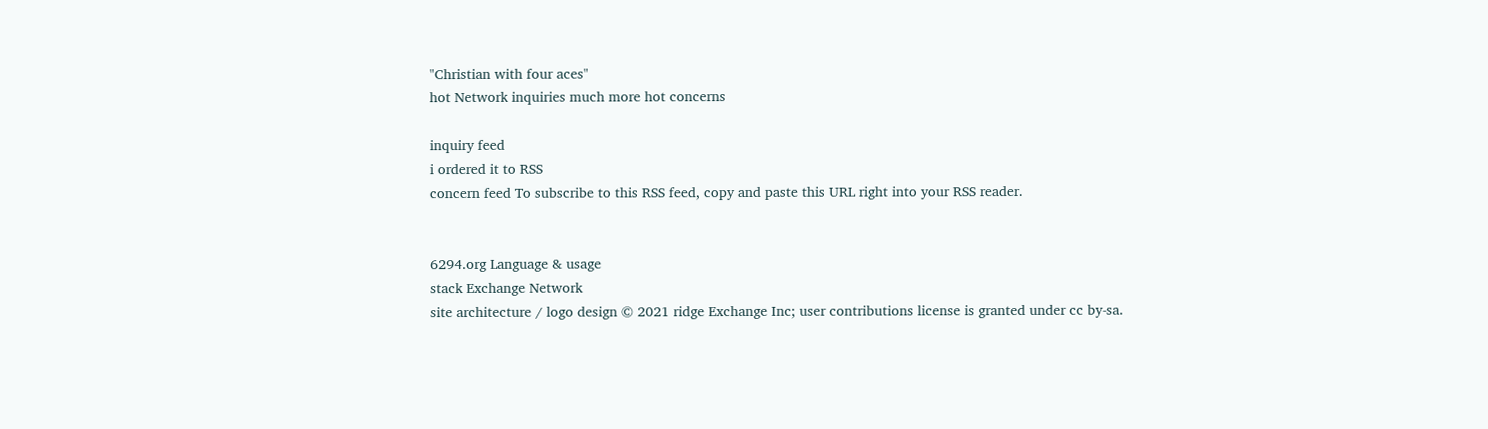"Christian with four aces"
hot Network inquiries much more hot concerns

inquiry feed
i ordered it to RSS
concern feed To subscribe to this RSS feed, copy and paste this URL right into your RSS reader.


6294.org Language & usage
stack Exchange Network
site architecture / logo design © 2021 ridge Exchange Inc; user contributions license is granted under cc by-sa.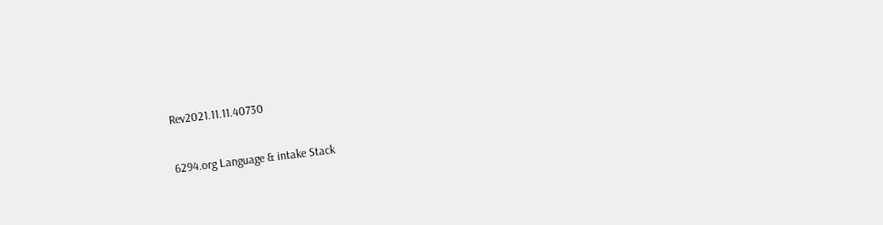Rev2021.11.11.40730

6294.org Language & intake Stack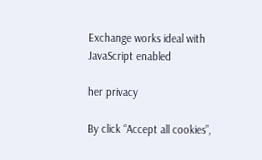Exchange works ideal with JavaScript enabled

her privacy

By click “Accept all cookies”,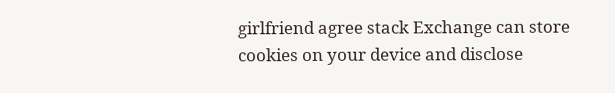girlfriend agree stack Exchange can store cookies on your device and disclose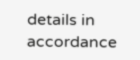details in accordance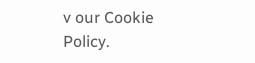v our Cookie Policy.